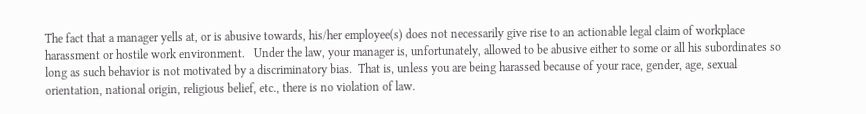The fact that a manager yells at, or is abusive towards, his/her employee(s) does not necessarily give rise to an actionable legal claim of workplace harassment or hostile work environment.   Under the law, your manager is, unfortunately, allowed to be abusive either to some or all his subordinates so long as such behavior is not motivated by a discriminatory bias.  That is, unless you are being harassed because of your race, gender, age, sexual orientation, national origin, religious belief, etc., there is no violation of law.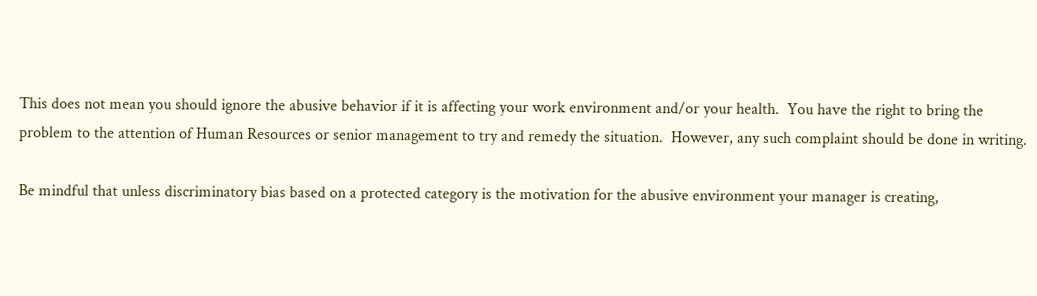This does not mean you should ignore the abusive behavior if it is affecting your work environment and/or your health.  You have the right to bring the problem to the attention of Human Resources or senior management to try and remedy the situation.  However, any such complaint should be done in writing.

Be mindful that unless discriminatory bias based on a protected category is the motivation for the abusive environment your manager is creating,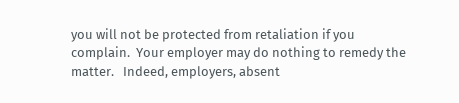you will not be protected from retaliation if you complain.  Your employer may do nothing to remedy the matter.   Indeed, employers, absent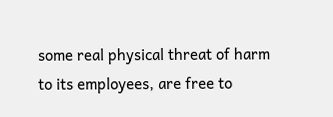some real physical threat of harm to its employees, are free to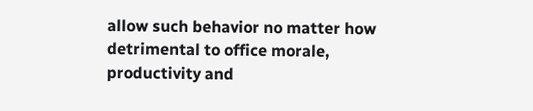allow such behavior no matter how detrimental to office morale, productivity and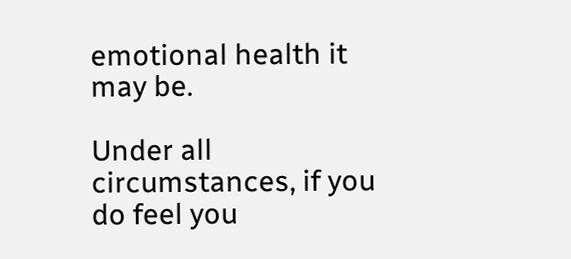emotional health it may be.

Under all circumstances, if you do feel you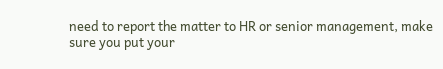need to report the matter to HR or senior management, make sure you put your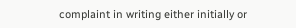complaint in writing either initially or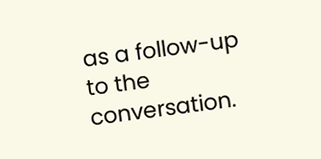as a follow-up to the conversation.